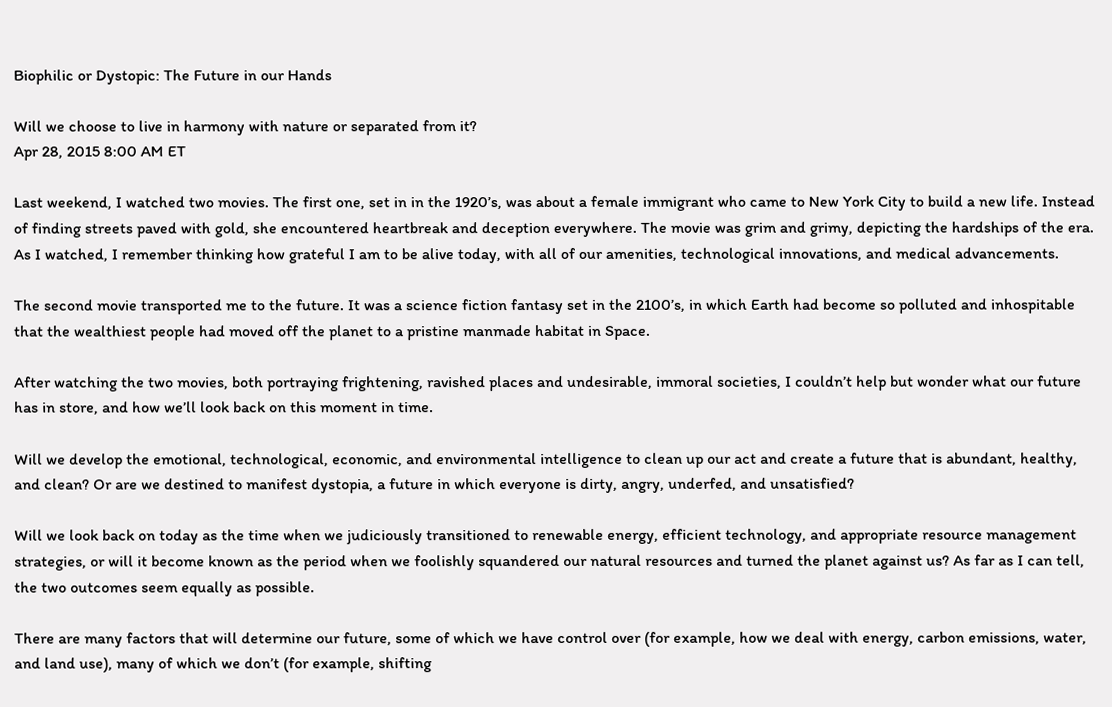Biophilic or Dystopic: The Future in our Hands

Will we choose to live in harmony with nature or separated from it?
Apr 28, 2015 8:00 AM ET

Last weekend, I watched two movies. The first one, set in in the 1920’s, was about a female immigrant who came to New York City to build a new life. Instead of finding streets paved with gold, she encountered heartbreak and deception everywhere. The movie was grim and grimy, depicting the hardships of the era. As I watched, I remember thinking how grateful I am to be alive today, with all of our amenities, technological innovations, and medical advancements.

The second movie transported me to the future. It was a science fiction fantasy set in the 2100’s, in which Earth had become so polluted and inhospitable that the wealthiest people had moved off the planet to a pristine manmade habitat in Space.

After watching the two movies, both portraying frightening, ravished places and undesirable, immoral societies, I couldn’t help but wonder what our future has in store, and how we’ll look back on this moment in time.

Will we develop the emotional, technological, economic, and environmental intelligence to clean up our act and create a future that is abundant, healthy, and clean? Or are we destined to manifest dystopia, a future in which everyone is dirty, angry, underfed, and unsatisfied?

Will we look back on today as the time when we judiciously transitioned to renewable energy, efficient technology, and appropriate resource management strategies, or will it become known as the period when we foolishly squandered our natural resources and turned the planet against us? As far as I can tell, the two outcomes seem equally as possible.

There are many factors that will determine our future, some of which we have control over (for example, how we deal with energy, carbon emissions, water, and land use), many of which we don’t (for example, shifting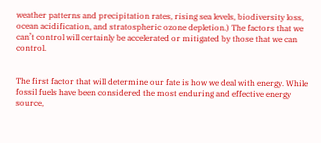weather patterns and precipitation rates, rising sea levels, biodiversity loss, ocean acidification, and stratospheric ozone depletion.) The factors that we can’t control will certainly be accelerated or mitigated by those that we can control.


The first factor that will determine our fate is how we deal with energy. While fossil fuels have been considered the most enduring and effective energy source,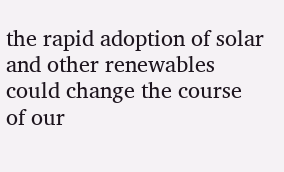the rapid adoption of solar and other renewables could change the course of our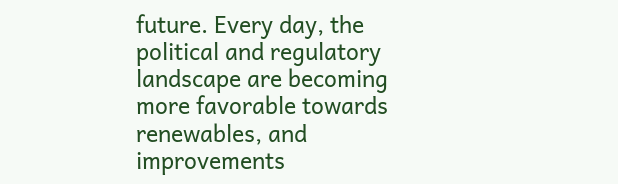future. Every day, the political and regulatory landscape are becoming more favorable towards renewables, and improvements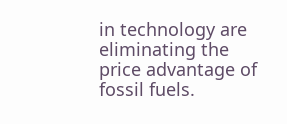in technology are eliminating the price advantage of fossil fuels.